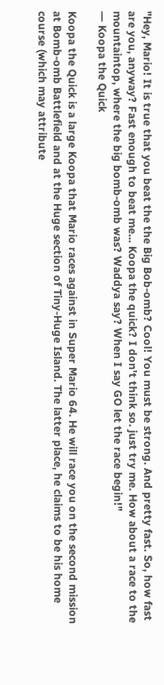"Hey, Mario! It is true that you beat the the Big Bob-omb? Cool! You must be strong. And pretty fast. So, how fast are you, anyway? Fast enough to beat me... Koopa the quick? I don't think so. just try me. How about a race to the mountaintop, where the big bomb-omb was? Waddya say? When I say GO let the race begin!"
― Koopa the Quick

Koopa the Quick is a large Koopa that Mario races against in Super Mario 64. He will race you on the second mission at Bomb-omb Battlefield and at the Huge section of Tiny-Huge Island. The latter place, he claims to be his home course (which may attribute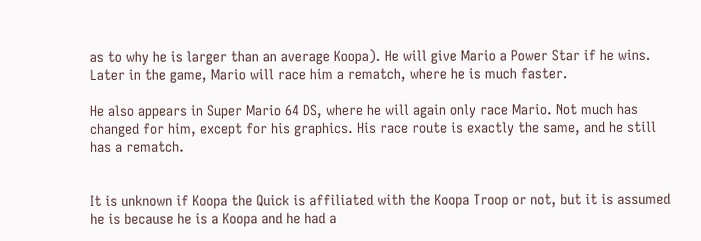as to why he is larger than an average Koopa). He will give Mario a Power Star if he wins. Later in the game, Mario will race him a rematch, where he is much faster.

He also appears in Super Mario 64 DS, where he will again only race Mario. Not much has changed for him, except for his graphics. His race route is exactly the same, and he still has a rematch.


It is unknown if Koopa the Quick is affiliated with the Koopa Troop or not, but it is assumed he is because he is a Koopa and he had a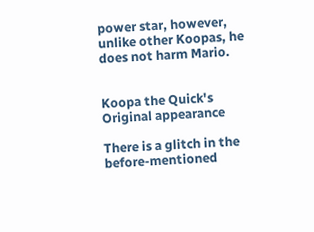power star, however, unlike other Koopas, he does not harm Mario.


Koopa the Quick's Original appearance

There is a glitch in the before-mentioned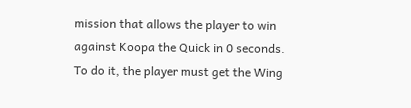mission that allows the player to win against Koopa the Quick in 0 seconds. To do it, the player must get the Wing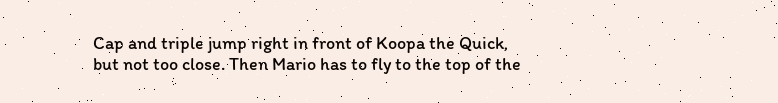Cap and triple jump right in front of Koopa the Quick, but not too close. Then Mario has to fly to the top of the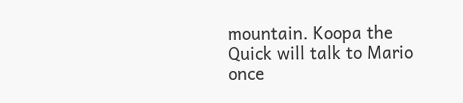mountain. Koopa the Quick will talk to Mario once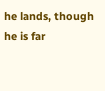he lands, though he is far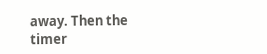away. Then the timer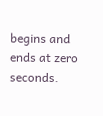begins and ends at zero seconds.